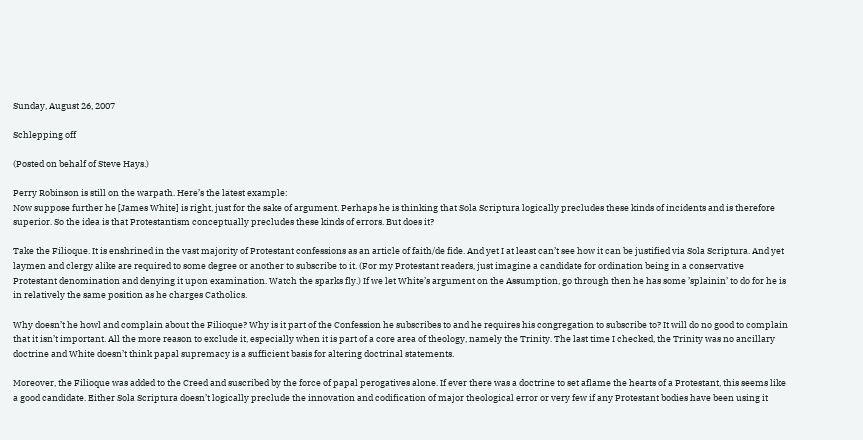Sunday, August 26, 2007

Schlepping off

(Posted on behalf of Steve Hays.)

Perry Robinson is still on the warpath. Here’s the latest example:
Now suppose further he [James White] is right, just for the sake of argument. Perhaps he is thinking that Sola Scriptura logically precludes these kinds of incidents and is therefore superior. So the idea is that Protestantism conceptually precludes these kinds of errors. But does it?

Take the Filioque. It is enshrined in the vast majority of Protestant confessions as an article of faith/de fide. And yet I at least can’t see how it can be justified via Sola Scriptura. And yet laymen and clergy alike are required to some degree or another to subscribe to it. (For my Protestant readers, just imagine a candidate for ordination being in a conservative Protestant denomination and denying it upon examination. Watch the sparks fly.) If we let White’s argument on the Assumption, go through then he has some ’splainin’ to do for he is in relatively the same position as he charges Catholics.

Why doesn’t he howl and complain about the Filioque? Why is it part of the Confession he subscribes to and he requires his congregation to subscribe to? It will do no good to complain that it isn’t important. All the more reason to exclude it, especially when it is part of a core area of theology, namely the Trinity. The last time I checked, the Trinity was no ancillary doctrine and White doesn’t think papal supremacy is a sufficient basis for altering doctrinal statements.

Moreover, the Filioque was added to the Creed and suscribed by the force of papal perogatives alone. If ever there was a doctrine to set aflame the hearts of a Protestant, this seems like a good candidate. Either Sola Scriptura doesn’t logically preclude the innovation and codification of major theological error or very few if any Protestant bodies have been using it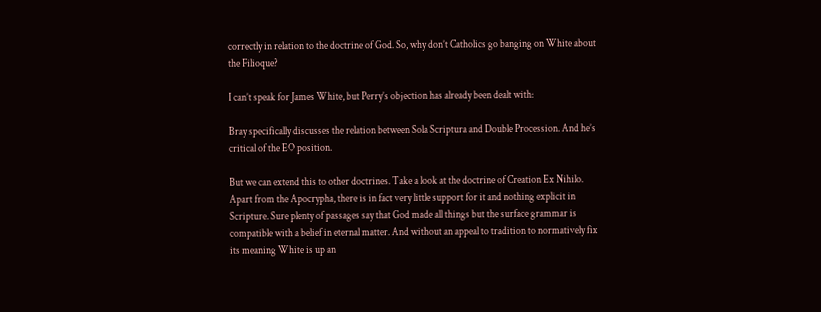correctly in relation to the doctrine of God. So, why don’t Catholics go banging on White about the Filioque?

I can’t speak for James White, but Perry’s objection has already been dealt with:

Bray specifically discusses the relation between Sola Scriptura and Double Procession. And he’s critical of the EO position.

But we can extend this to other doctrines. Take a look at the doctrine of Creation Ex Nihilo. Apart from the Apocrypha, there is in fact very little support for it and nothing explicit in Scripture. Sure plenty of passages say that God made all things but the surface grammar is compatible with a belief in eternal matter. And without an appeal to tradition to normatively fix its meaning White is up an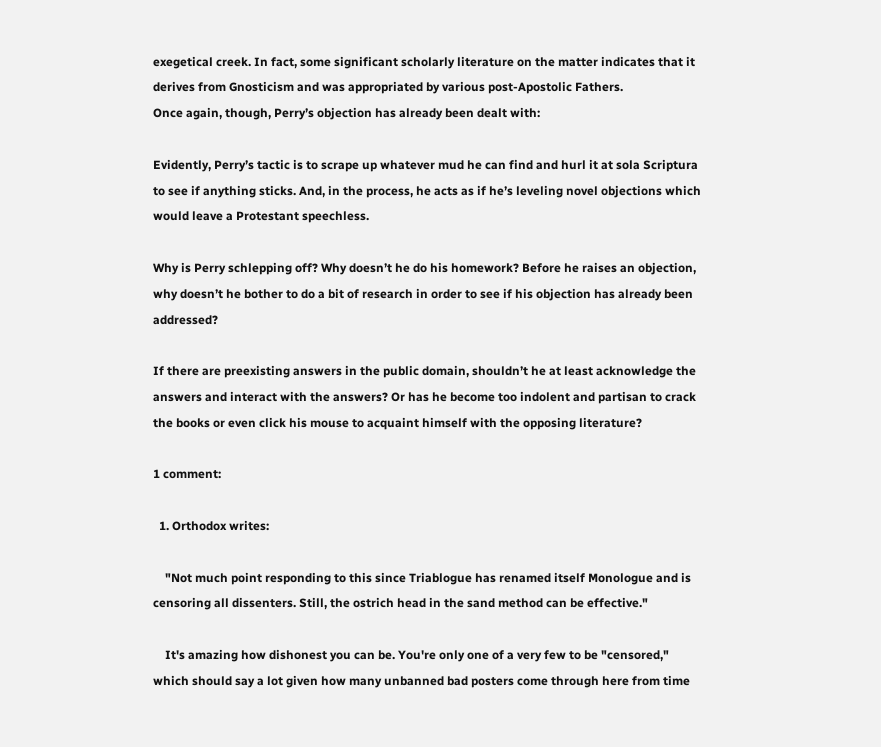exegetical creek. In fact, some significant scholarly literature on the matter indicates that it derives from Gnosticism and was appropriated by various post-Apostolic Fathers.
Once again, though, Perry’s objection has already been dealt with:

Evidently, Perry’s tactic is to scrape up whatever mud he can find and hurl it at sola Scriptura to see if anything sticks. And, in the process, he acts as if he’s leveling novel objections which would leave a Protestant speechless.

Why is Perry schlepping off? Why doesn’t he do his homework? Before he raises an objection, why doesn’t he bother to do a bit of research in order to see if his objection has already been addressed?

If there are preexisting answers in the public domain, shouldn’t he at least acknowledge the answers and interact with the answers? Or has he become too indolent and partisan to crack the books or even click his mouse to acquaint himself with the opposing literature?

1 comment:

  1. Orthodox writes:

    "Not much point responding to this since Triablogue has renamed itself Monologue and is censoring all dissenters. Still, the ostrich head in the sand method can be effective."

    It's amazing how dishonest you can be. You're only one of a very few to be "censored," which should say a lot given how many unbanned bad posters come through here from time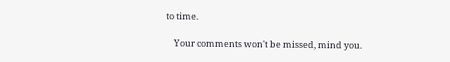to time.

    Your comments won't be missed, mind you.